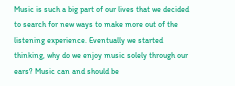Music is such a big part of our lives that we decided to search for new ways to make more out of the listening experience. Eventually we started thinking, why do we enjoy music solely through our ears? Music can and should be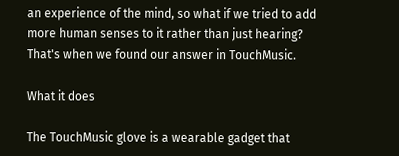an experience of the mind, so what if we tried to add more human senses to it rather than just hearing? That's when we found our answer in TouchMusic.

What it does

The TouchMusic glove is a wearable gadget that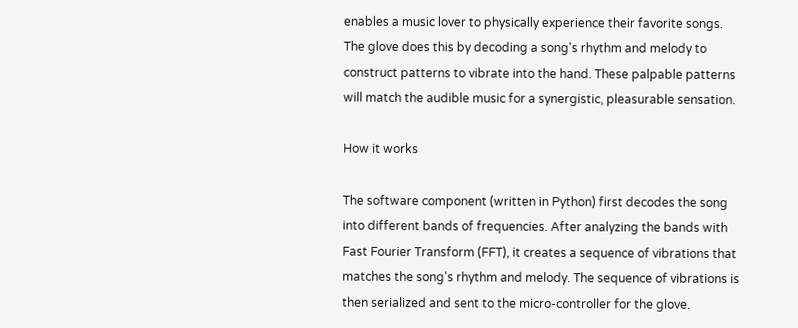enables a music lover to physically experience their favorite songs. The glove does this by decoding a song's rhythm and melody to construct patterns to vibrate into the hand. These palpable patterns will match the audible music for a synergistic, pleasurable sensation.

How it works

The software component (written in Python) first decodes the song into different bands of frequencies. After analyzing the bands with Fast Fourier Transform (FFT), it creates a sequence of vibrations that matches the song's rhythm and melody. The sequence of vibrations is then serialized and sent to the micro-controller for the glove.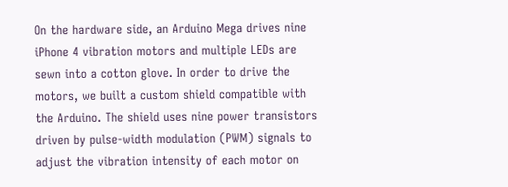On the hardware side, an Arduino Mega drives nine iPhone 4 vibration motors and multiple LEDs are sewn into a cotton glove. In order to drive the motors, we built a custom shield compatible with the Arduino. The shield uses nine power transistors driven by pulse-width modulation (PWM) signals to adjust the vibration intensity of each motor on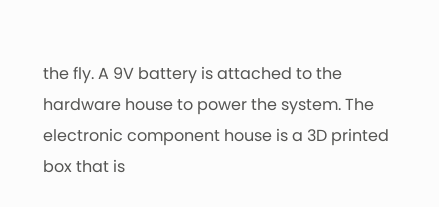the fly. A 9V battery is attached to the hardware house to power the system. The electronic component house is a 3D printed box that is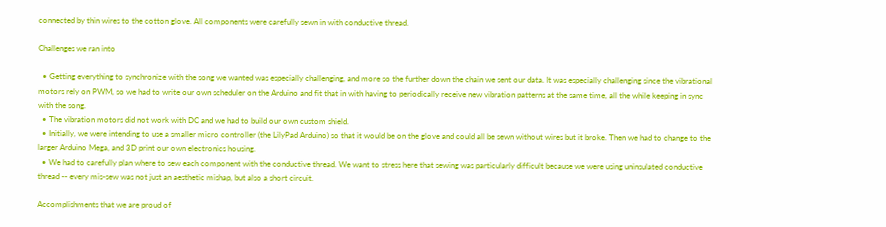connected by thin wires to the cotton glove. All components were carefully sewn in with conductive thread.

Challenges we ran into

  • Getting everything to synchronize with the song we wanted was especially challenging, and more so the further down the chain we sent our data. It was especially challenging since the vibrational motors rely on PWM, so we had to write our own scheduler on the Arduino and fit that in with having to periodically receive new vibration patterns at the same time, all the while keeping in sync with the song.
  • The vibration motors did not work with DC and we had to build our own custom shield.
  • Initially, we were intending to use a smaller micro controller (the LilyPad Arduino) so that it would be on the glove and could all be sewn without wires but it broke. Then we had to change to the larger Arduino Mega, and 3D print our own electronics housing.
  • We had to carefully plan where to sew each component with the conductive thread. We want to stress here that sewing was particularly difficult because we were using uninsulated conductive thread -- every mis-sew was not just an aesthetic mishap, but also a short circuit.

Accomplishments that we are proud of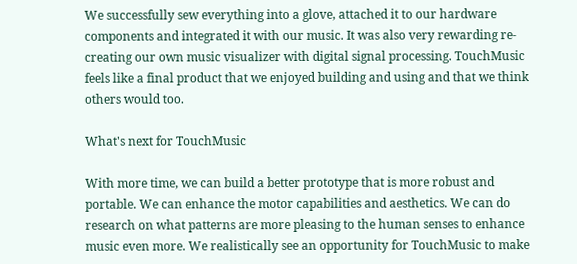We successfully sew everything into a glove, attached it to our hardware components and integrated it with our music. It was also very rewarding re-creating our own music visualizer with digital signal processing. TouchMusic feels like a final product that we enjoyed building and using and that we think others would too.

What's next for TouchMusic

With more time, we can build a better prototype that is more robust and portable. We can enhance the motor capabilities and aesthetics. We can do research on what patterns are more pleasing to the human senses to enhance music even more. We realistically see an opportunity for TouchMusic to make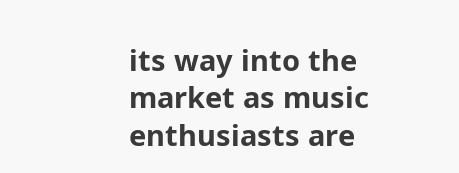its way into the market as music enthusiasts are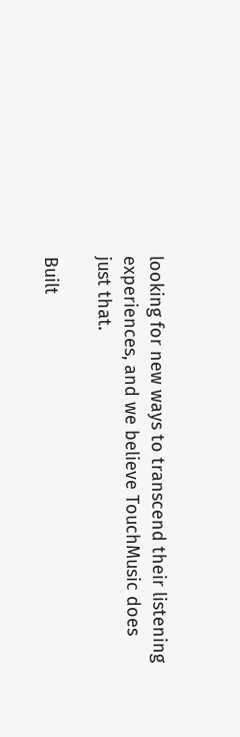looking for new ways to transcend their listening experiences, and we believe TouchMusic does just that.

Built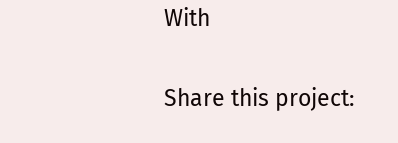With

Share this project: